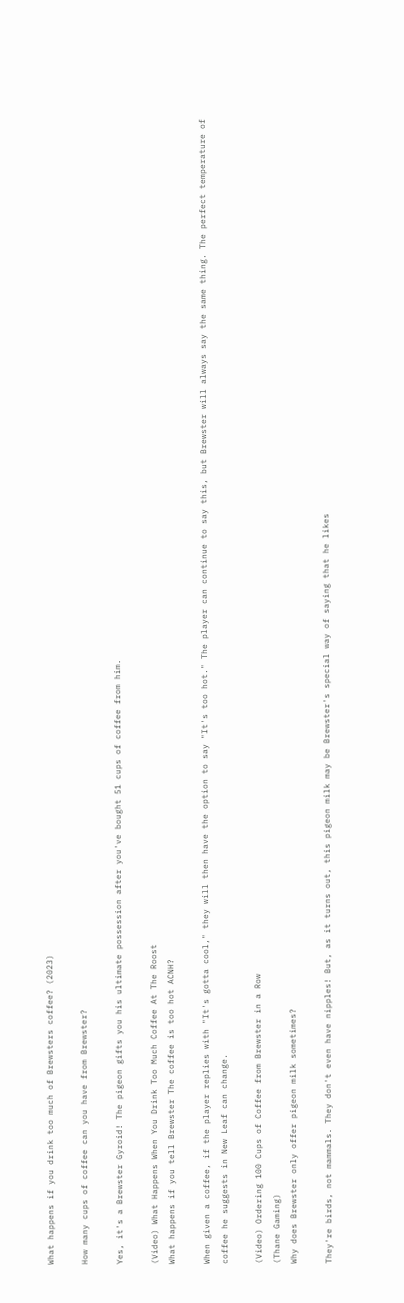What happens if you drink too much of Brewsters coffee? (2023)

How many cups of coffee can you have from Brewster?

Yes, it's a Brewster Gyroid! The pigeon gifts you his ultimate possession after you've bought 51 cups of coffee from him.

(Video) What Happens When You Drink Too Much Coffee At The Roost
What happens if you tell Brewster The coffee is too hot ACNH?

When given a coffee, if the player replies with "It's gotta cool," they will then have the option to say "It's too hot." The player can continue to say this, but Brewster will always say the same thing. The perfect temperature of coffee he suggests in New Leaf can change.

(Video) Ordering 100 Cups of Coffee from Brewster in a Row
(Thane Gaming)
Why does Brewster only offer pigeon milk sometimes?

They're birds, not mammals. They don't even have nipples! But, as it turns out, this pigeon milk may be Brewster's special way of saying that he likes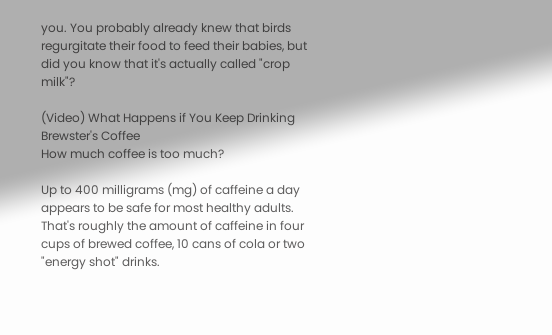you. You probably already knew that birds regurgitate their food to feed their babies, but did you know that it's actually called "crop milk"?

(Video) What Happens if You Keep Drinking Brewster's Coffee
How much coffee is too much?

Up to 400 milligrams (mg) of caffeine a day appears to be safe for most healthy adults. That's roughly the amount of caffeine in four cups of brewed coffee, 10 cans of cola or two "energy shot" drinks.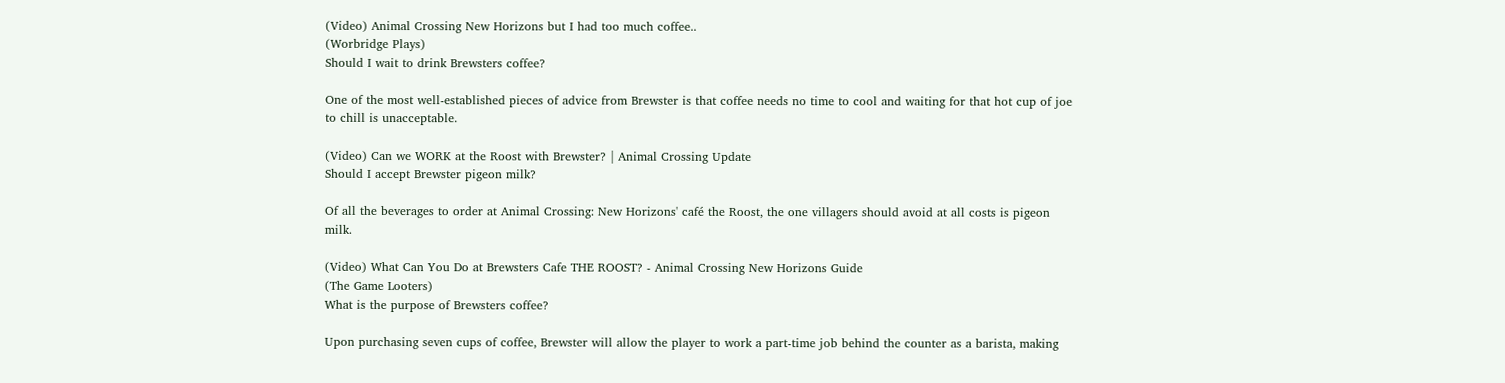(Video) Animal Crossing New Horizons but I had too much coffee..
(Worbridge Plays)
Should I wait to drink Brewsters coffee?

One of the most well-established pieces of advice from Brewster is that coffee needs no time to cool and waiting for that hot cup of joe to chill is unacceptable.

(Video) Can we WORK at the Roost with Brewster? | Animal Crossing Update
Should I accept Brewster pigeon milk?

Of all the beverages to order at Animal Crossing: New Horizons' café the Roost, the one villagers should avoid at all costs is pigeon milk.

(Video) What Can You Do at Brewsters Cafe THE ROOST? - Animal Crossing New Horizons Guide
(The Game Looters)
What is the purpose of Brewsters coffee?

Upon purchasing seven cups of coffee, Brewster will allow the player to work a part-time job behind the counter as a barista, making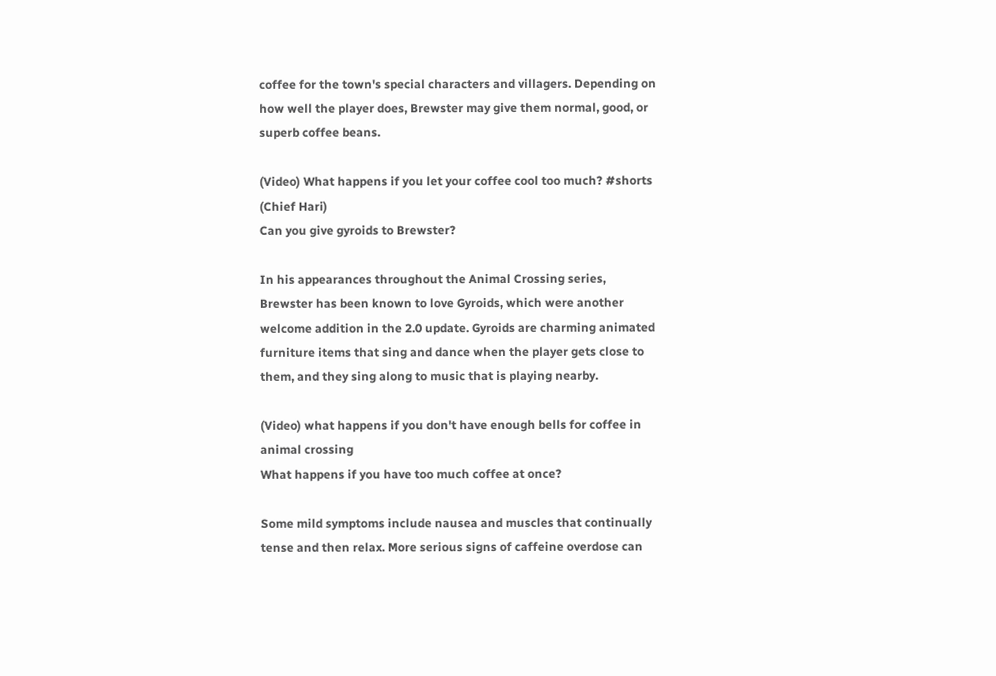coffee for the town's special characters and villagers. Depending on how well the player does, Brewster may give them normal, good, or superb coffee beans.

(Video) What happens if you let your coffee cool too much? #shorts
(Chief Hari)
Can you give gyroids to Brewster?

In his appearances throughout the Animal Crossing series, Brewster has been known to love Gyroids, which were another welcome addition in the 2.0 update. Gyroids are charming animated furniture items that sing and dance when the player gets close to them, and they sing along to music that is playing nearby.

(Video) what happens if you don't have enough bells for coffee in animal crossing
What happens if you have too much coffee at once?

Some mild symptoms include nausea and muscles that continually tense and then relax. More serious signs of caffeine overdose can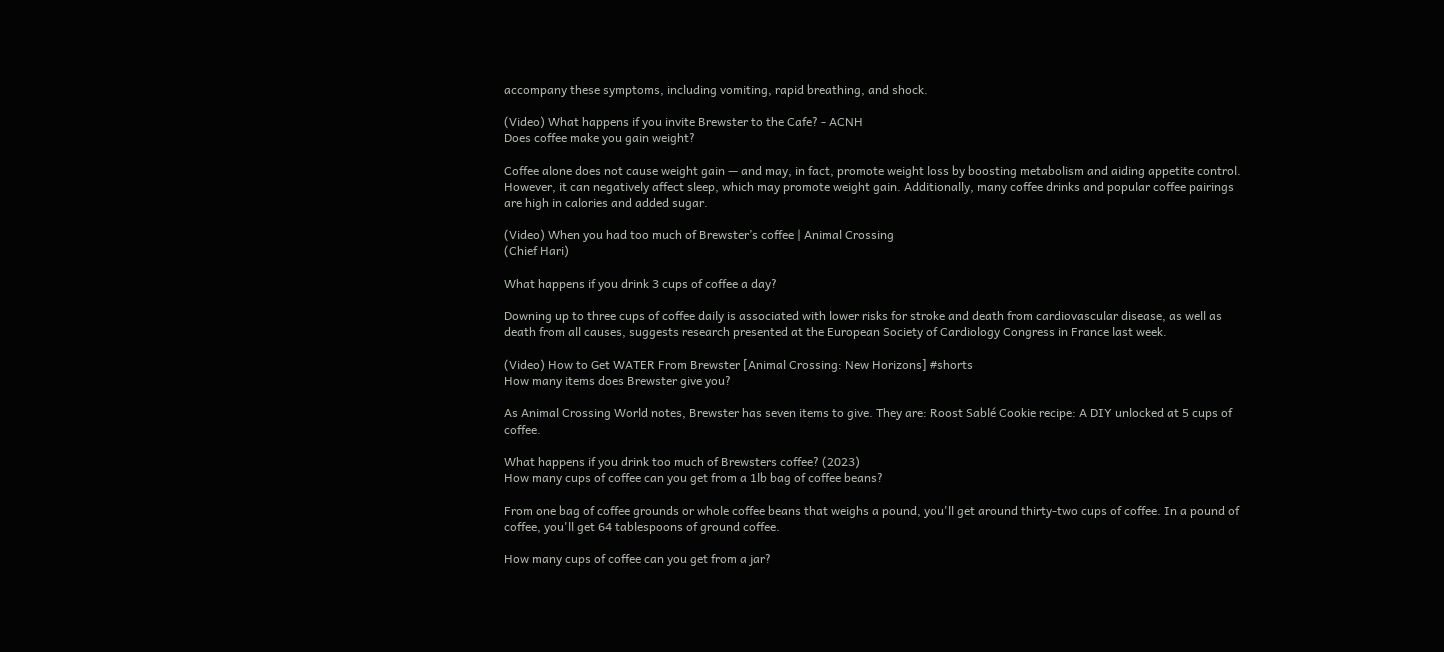accompany these symptoms, including vomiting, rapid breathing, and shock.

(Video) What happens if you invite Brewster to the Cafe? - ACNH
Does coffee make you gain weight?

Coffee alone does not cause weight gain — and may, in fact, promote weight loss by boosting metabolism and aiding appetite control. However, it can negatively affect sleep, which may promote weight gain. Additionally, many coffee drinks and popular coffee pairings are high in calories and added sugar.

(Video) When you had too much of Brewster’s coffee | Animal Crossing
(Chief Hari)

What happens if you drink 3 cups of coffee a day?

Downing up to three cups of coffee daily is associated with lower risks for stroke and death from cardiovascular disease, as well as death from all causes, suggests research presented at the European Society of Cardiology Congress in France last week.

(Video) How to Get WATER From Brewster [Animal Crossing: New Horizons] #shorts
How many items does Brewster give you?

As Animal Crossing World notes, Brewster has seven items to give. They are: Roost Sablé Cookie recipe: A DIY unlocked at 5 cups of coffee.

What happens if you drink too much of Brewsters coffee? (2023)
How many cups of coffee can you get from a 1lb bag of coffee beans?

From one bag of coffee grounds or whole coffee beans that weighs a pound, you'll get around thirty-two cups of coffee. In a pound of coffee, you'll get 64 tablespoons of ground coffee.

How many cups of coffee can you get from a jar?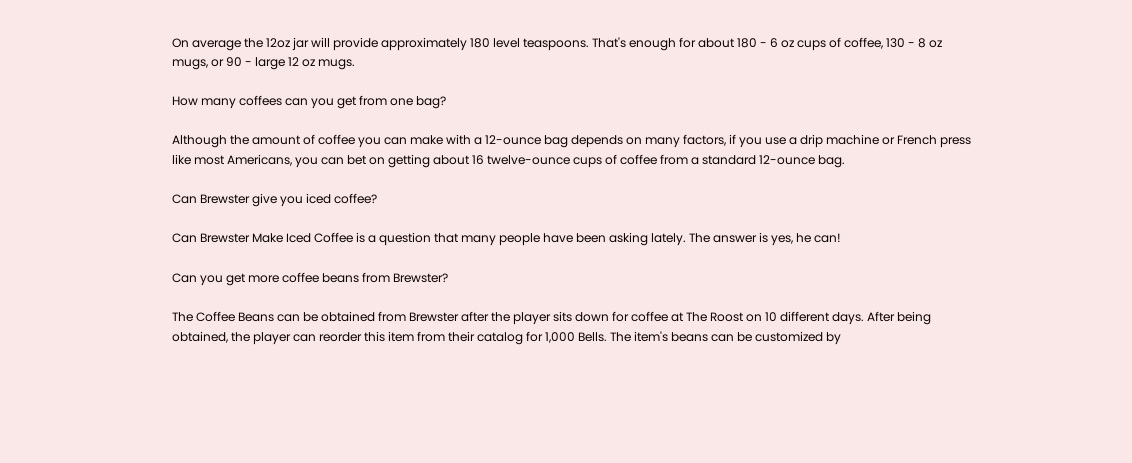On average the 12oz jar will provide approximately 180 level teaspoons. That's enough for about 180 - 6 oz cups of coffee, 130 - 8 oz mugs, or 90 - large 12 oz mugs.

How many coffees can you get from one bag?

Although the amount of coffee you can make with a 12-ounce bag depends on many factors, if you use a drip machine or French press like most Americans, you can bet on getting about 16 twelve-ounce cups of coffee from a standard 12-ounce bag.

Can Brewster give you iced coffee?

Can Brewster Make Iced Coffee is a question that many people have been asking lately. The answer is yes, he can!

Can you get more coffee beans from Brewster?

The Coffee Beans can be obtained from Brewster after the player sits down for coffee at The Roost on 10 different days. After being obtained, the player can reorder this item from their catalog for 1,000 Bells. The item's beans can be customized by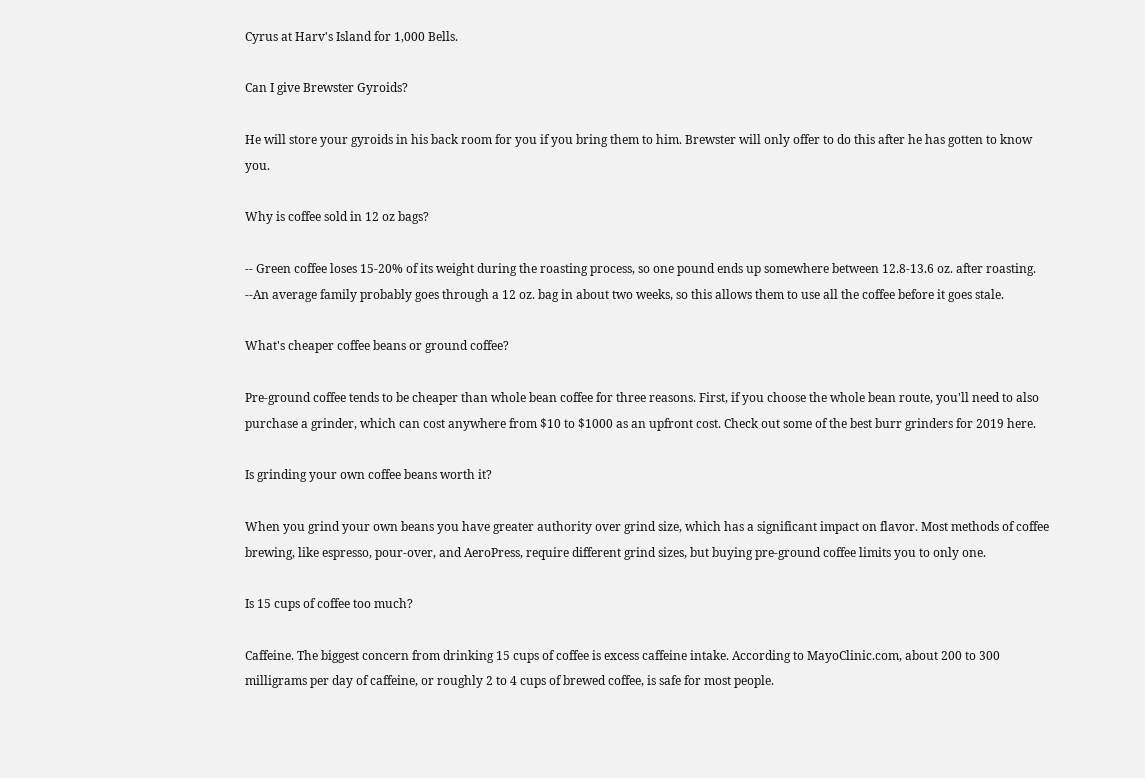Cyrus at Harv's Island for 1,000 Bells.

Can I give Brewster Gyroids?

He will store your gyroids in his back room for you if you bring them to him. Brewster will only offer to do this after he has gotten to know you.

Why is coffee sold in 12 oz bags?

-- Green coffee loses 15-20% of its weight during the roasting process, so one pound ends up somewhere between 12.8-13.6 oz. after roasting. --An average family probably goes through a 12 oz. bag in about two weeks, so this allows them to use all the coffee before it goes stale.

What's cheaper coffee beans or ground coffee?

Pre-ground coffee tends to be cheaper than whole bean coffee for three reasons. First, if you choose the whole bean route, you'll need to also purchase a grinder, which can cost anywhere from $10 to $1000 as an upfront cost. Check out some of the best burr grinders for 2019 here.

Is grinding your own coffee beans worth it?

When you grind your own beans you have greater authority over grind size, which has a significant impact on flavor. Most methods of coffee brewing, like espresso, pour-over, and AeroPress, require different grind sizes, but buying pre-ground coffee limits you to only one.

Is 15 cups of coffee too much?

Caffeine. The biggest concern from drinking 15 cups of coffee is excess caffeine intake. According to MayoClinic.com, about 200 to 300 milligrams per day of caffeine, or roughly 2 to 4 cups of brewed coffee, is safe for most people.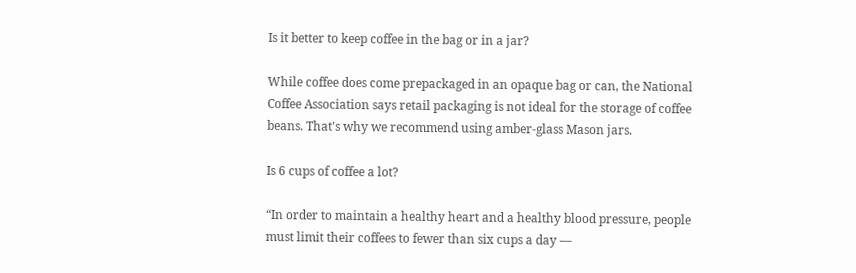Is it better to keep coffee in the bag or in a jar?

While coffee does come prepackaged in an opaque bag or can, the National Coffee Association says retail packaging is not ideal for the storage of coffee beans. That's why we recommend using amber-glass Mason jars.

Is 6 cups of coffee a lot?

“In order to maintain a healthy heart and a healthy blood pressure, people must limit their coffees to fewer than six cups a day —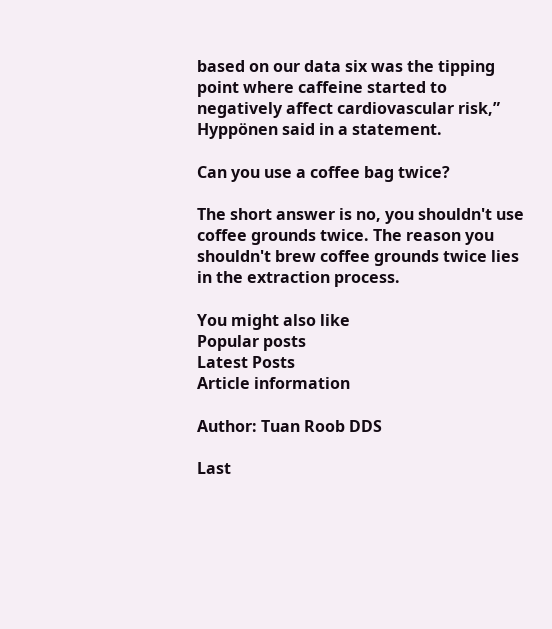based on our data six was the tipping point where caffeine started to negatively affect cardiovascular risk,” Hyppönen said in a statement.

Can you use a coffee bag twice?

The short answer is no, you shouldn't use coffee grounds twice. The reason you shouldn't brew coffee grounds twice lies in the extraction process.

You might also like
Popular posts
Latest Posts
Article information

Author: Tuan Roob DDS

Last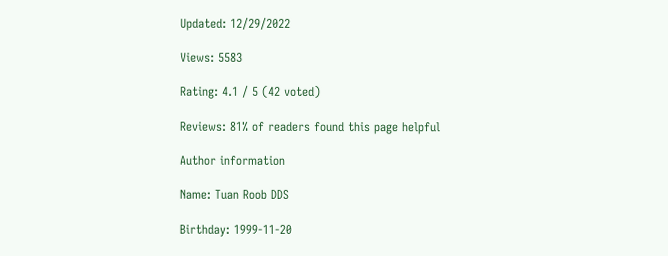Updated: 12/29/2022

Views: 5583

Rating: 4.1 / 5 (42 voted)

Reviews: 81% of readers found this page helpful

Author information

Name: Tuan Roob DDS

Birthday: 1999-11-20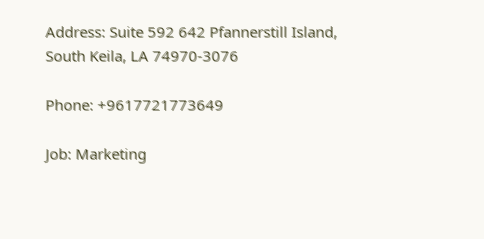Address: Suite 592 642 Pfannerstill Island, South Keila, LA 74970-3076

Phone: +9617721773649

Job: Marketing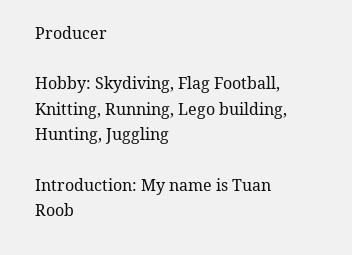Producer

Hobby: Skydiving, Flag Football, Knitting, Running, Lego building, Hunting, Juggling

Introduction: My name is Tuan Roob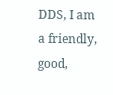DDS, I am a friendly, good,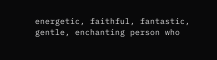energetic, faithful, fantastic, gentle, enchanting person who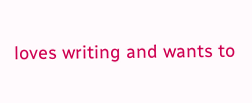loves writing and wants to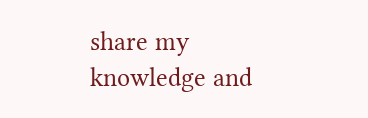share my knowledge and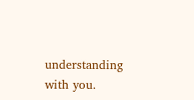understanding with you.